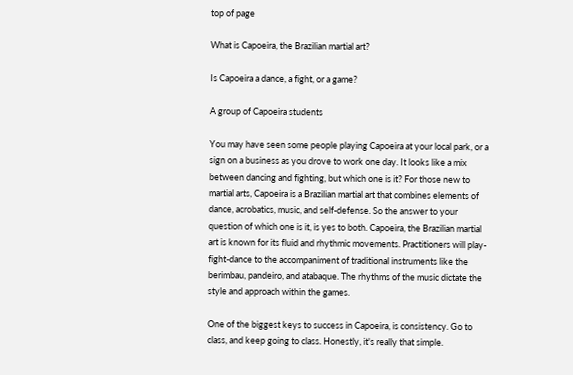top of page

What is Capoeira, the Brazilian martial art?

Is Capoeira a dance, a fight, or a game?

A group of Capoeira students

You may have seen some people playing Capoeira at your local park, or a sign on a business as you drove to work one day. It looks like a mix between dancing and fighting, but which one is it? For those new to martial arts, Capoeira is a Brazilian martial art that combines elements of dance, acrobatics, music, and self-defense. So the answer to your question of which one is it, is yes to both. Capoeira, the Brazilian martial art is known for its fluid and rhythmic movements. Practitioners will play-fight-dance to the accompaniment of traditional instruments like the berimbau, pandeiro, and atabaque. The rhythms of the music dictate the style and approach within the games.

One of the biggest keys to success in Capoeira, is consistency. Go to class, and keep going to class. Honestly, it's really that simple.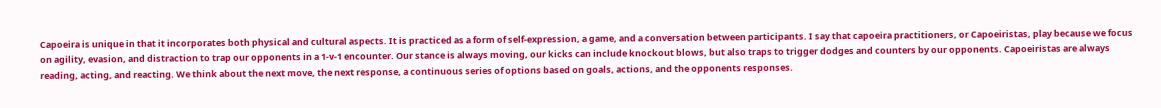Capoeira is unique in that it incorporates both physical and cultural aspects. It is practiced as a form of self-expression, a game, and a conversation between participants. I say that capoeira practitioners, or Capoeiristas, play because we focus on agility, evasion, and distraction to trap our opponents in a 1-v-1 encounter. Our stance is always moving, our kicks can include knockout blows, but also traps to trigger dodges and counters by our opponents. Capoeiristas are always reading, acting, and reacting. We think about the next move, the next response, a continuous series of options based on goals, actions, and the opponents responses.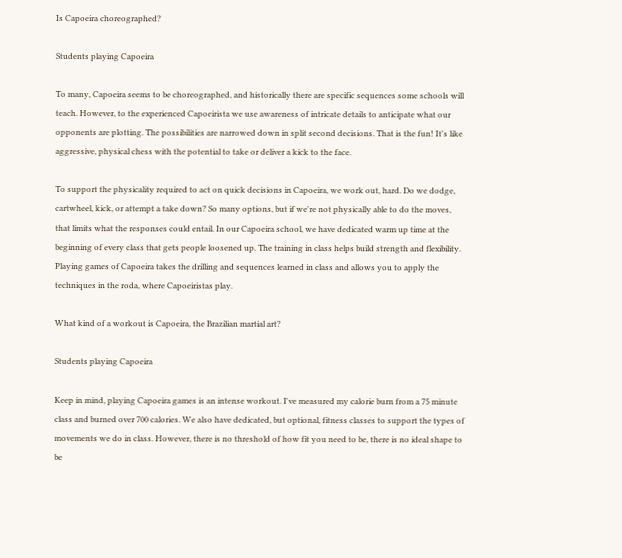Is Capoeira choreographed?

Students playing Capoeira

To many, Capoeira seems to be choreographed, and historically there are specific sequences some schools will teach. However, to the experienced Capoeirista we use awareness of intricate details to anticipate what our opponents are plotting. The possibilities are narrowed down in split second decisions. That is the fun! It's like aggressive, physical chess with the potential to take or deliver a kick to the face.

To support the physicality required to act on quick decisions in Capoeira, we work out, hard. Do we dodge, cartwheel, kick, or attempt a take down? So many options, but if we're not physically able to do the moves, that limits what the responses could entail. In our Capoeira school, we have dedicated warm up time at the beginning of every class that gets people loosened up. The training in class helps build strength and flexibility. Playing games of Capoeira takes the drilling and sequences learned in class and allows you to apply the techniques in the roda, where Capoeiristas play.

What kind of a workout is Capoeira, the Brazilian martial art?

Students playing Capoeira

Keep in mind, playing Capoeira games is an intense workout. I've measured my calorie burn from a 75 minute class and burned over 700 calories. We also have dedicated, but optional, fitness classes to support the types of movements we do in class. However, there is no threshold of how fit you need to be, there is no ideal shape to be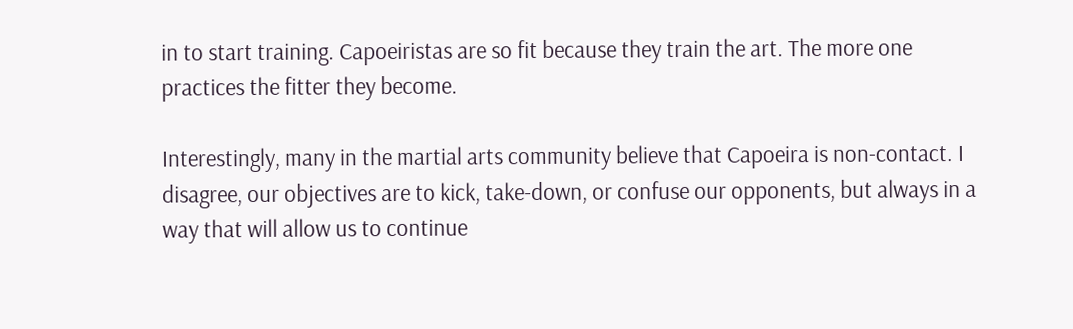in to start training. Capoeiristas are so fit because they train the art. The more one practices the fitter they become.

Interestingly, many in the martial arts community believe that Capoeira is non-contact. I disagree, our objectives are to kick, take-down, or confuse our opponents, but always in a way that will allow us to continue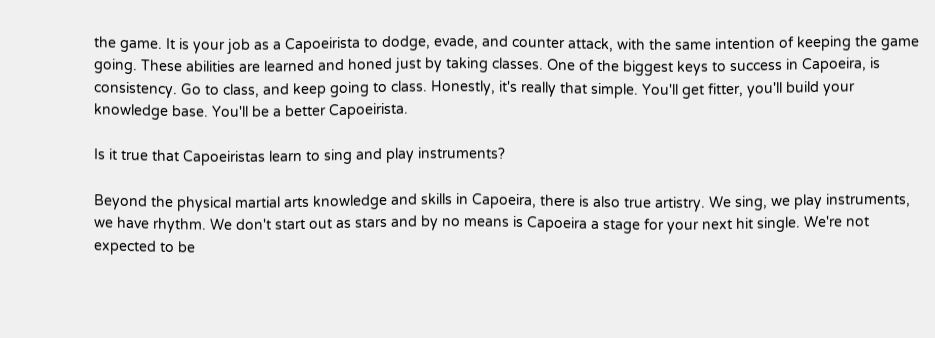the game. It is your job as a Capoeirista to dodge, evade, and counter attack, with the same intention of keeping the game going. These abilities are learned and honed just by taking classes. One of the biggest keys to success in Capoeira, is consistency. Go to class, and keep going to class. Honestly, it's really that simple. You'll get fitter, you'll build your knowledge base. You'll be a better Capoeirista.

Is it true that Capoeiristas learn to sing and play instruments?

Beyond the physical martial arts knowledge and skills in Capoeira, there is also true artistry. We sing, we play instruments, we have rhythm. We don't start out as stars and by no means is Capoeira a stage for your next hit single. We're not expected to be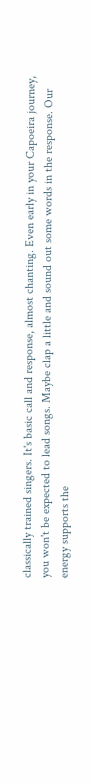classically trained singers. It's basic call and response, almost chanting. Even early in your Capoeira journey, you won't be expected to lead songs. Maybe clap a little and sound out some words in the response. Our energy supports the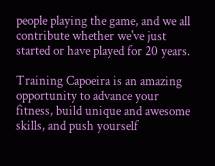people playing the game, and we all contribute whether we've just started or have played for 20 years.

Training Capoeira is an amazing opportunity to advance your fitness, build unique and awesome skills, and push yourself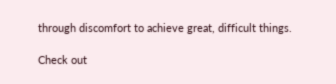through discomfort to achieve great, difficult things.

Check out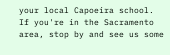your local Capoeira school. If you're in the Sacramento area, stop by and see us some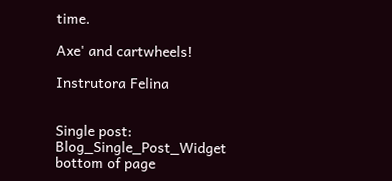time.

Axe' and cartwheels!

Instrutora Felina


Single post: Blog_Single_Post_Widget
bottom of page